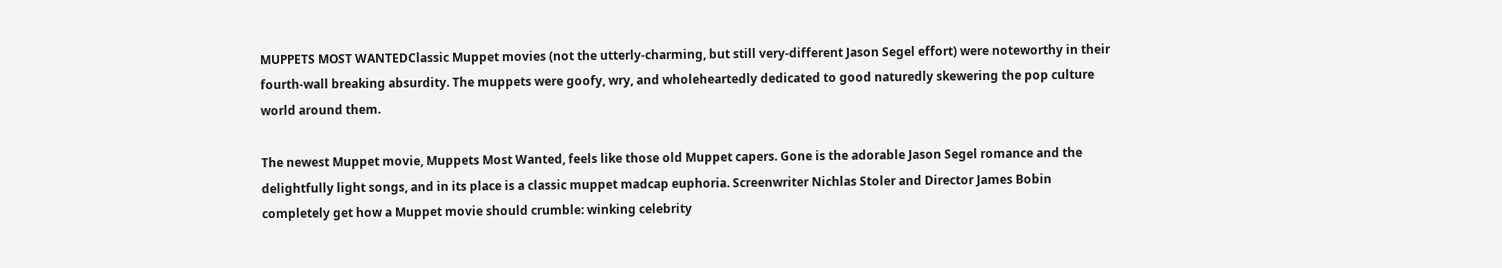MUPPETS MOST WANTEDClassic Muppet movies (not the utterly-charming, but still very-different Jason Segel effort) were noteworthy in their fourth-wall breaking absurdity. The muppets were goofy, wry, and wholeheartedly dedicated to good naturedly skewering the pop culture world around them.

The newest Muppet movie, Muppets Most Wanted, feels like those old Muppet capers. Gone is the adorable Jason Segel romance and the delightfully light songs, and in its place is a classic muppet madcap euphoria. Screenwriter Nichlas Stoler and Director James Bobin completely get how a Muppet movie should crumble: winking celebrity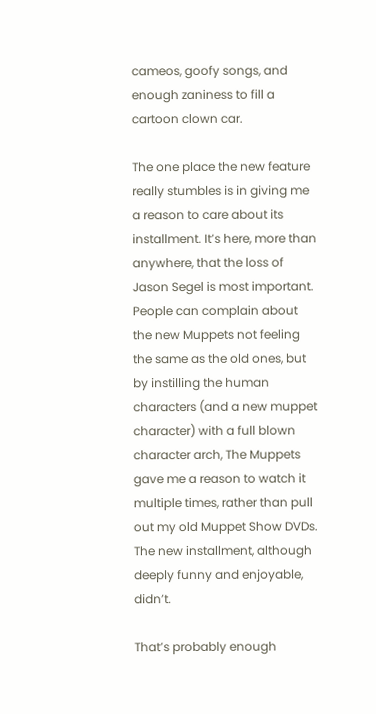cameos, goofy songs, and enough zaniness to fill a cartoon clown car.

The one place the new feature really stumbles is in giving me a reason to care about its installment. It’s here, more than anywhere, that the loss of Jason Segel is most important. People can complain about the new Muppets not feeling the same as the old ones, but by instilling the human characters (and a new muppet character) with a full blown character arch, The Muppets gave me a reason to watch it multiple times, rather than pull out my old Muppet Show DVDs. The new installment, although deeply funny and enjoyable, didn’t.

That’s probably enough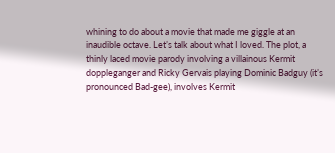whining to do about a movie that made me giggle at an inaudible octave. Let’s talk about what I loved. The plot, a thinly laced movie parody involving a villainous Kermit doppleganger and Ricky Gervais playing Dominic Badguy (it’s pronounced Bad-gee), involves Kermit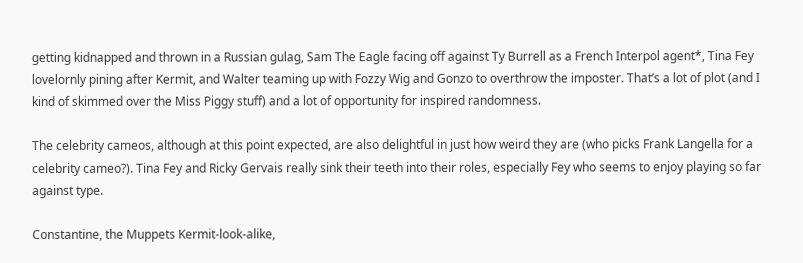getting kidnapped and thrown in a Russian gulag, Sam The Eagle facing off against Ty Burrell as a French Interpol agent*, Tina Fey lovelornly pining after Kermit, and Walter teaming up with Fozzy Wig and Gonzo to overthrow the imposter. That’s a lot of plot (and I kind of skimmed over the Miss Piggy stuff) and a lot of opportunity for inspired randomness.

The celebrity cameos, although at this point expected, are also delightful in just how weird they are (who picks Frank Langella for a celebrity cameo?). Tina Fey and Ricky Gervais really sink their teeth into their roles, especially Fey who seems to enjoy playing so far against type.

Constantine, the Muppets Kermit-look-alike,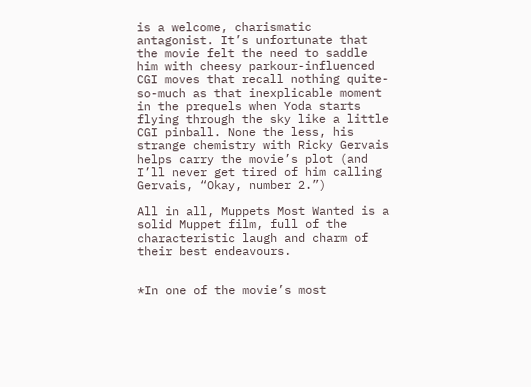is a welcome, charismatic antagonist. It’s unfortunate that the movie felt the need to saddle him with cheesy parkour-influenced CGI moves that recall nothing quite-so-much as that inexplicable moment in the prequels when Yoda starts flying through the sky like a little CGI pinball. None the less, his strange chemistry with Ricky Gervais helps carry the movie’s plot (and I’ll never get tired of him calling Gervais, “Okay, number 2.”)

All in all, Muppets Most Wanted is a solid Muppet film, full of the characteristic laugh and charm of their best endeavours.


*In one of the movie’s most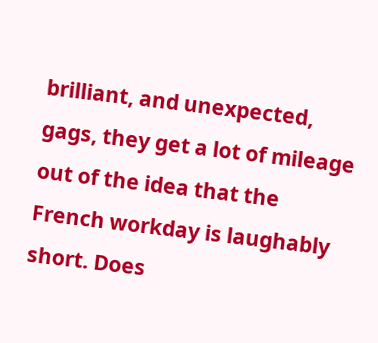brilliant, and unexpected, gags, they get a lot of mileage out of the idea that the French workday is laughably short. Does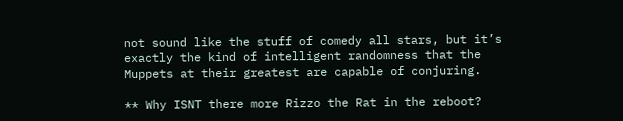not sound like the stuff of comedy all stars, but it’s exactly the kind of intelligent randomness that the Muppets at their greatest are capable of conjuring.

** Why ISNT there more Rizzo the Rat in the reboot?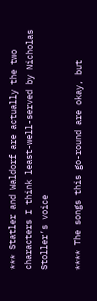*** Statler and Waldorf are actually the two characters I think least-well-served by Nicholas Stoller’s voice

**** The songs this go-round are okay, but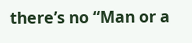there’s no “Man or a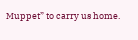Muppet” to carry us home.